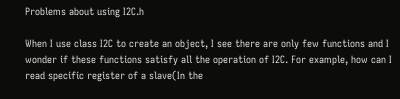Problems about using I2C.h

When I use class I2C to create an object, I see there are only few functions and I wonder if these functions satisfy all the operation of I2C. For example, how can I read specific register of a slave(In the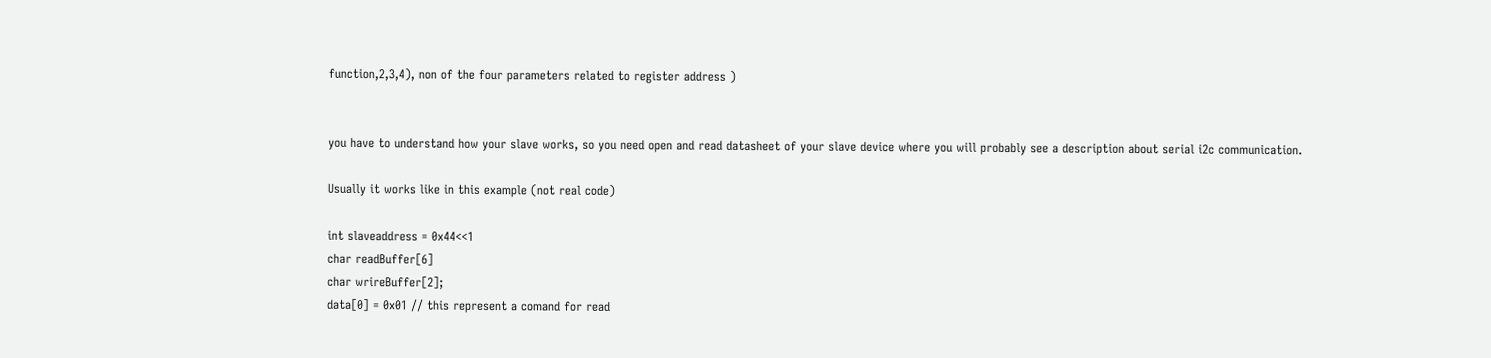function,2,3,4), non of the four parameters related to register address )


you have to understand how your slave works, so you need open and read datasheet of your slave device where you will probably see a description about serial i2c communication.

Usually it works like in this example (not real code)

int slaveaddress = 0x44<<1
char readBuffer[6]
char wrireBuffer[2];
data[0] = 0x01 // this represent a comand for read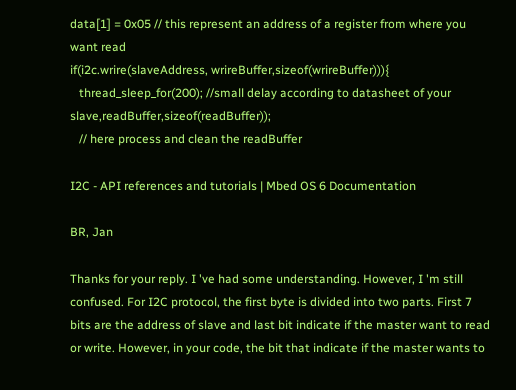data[1] = 0x05 // this represent an address of a register from where you want read
if(i2c.wrire(slaveAddress, wrireBuffer,sizeof(wrireBuffer))){
   thread_sleep_for(200); //small delay according to datasheet of your slave,readBuffer,sizeof(readBuffer));
   // here process and clean the readBuffer

I2C - API references and tutorials | Mbed OS 6 Documentation

BR, Jan

Thanks for your reply. I 've had some understanding. However, I 'm still confused. For I2C protocol, the first byte is divided into two parts. First 7 bits are the address of slave and last bit indicate if the master want to read or write. However, in your code, the bit that indicate if the master wants to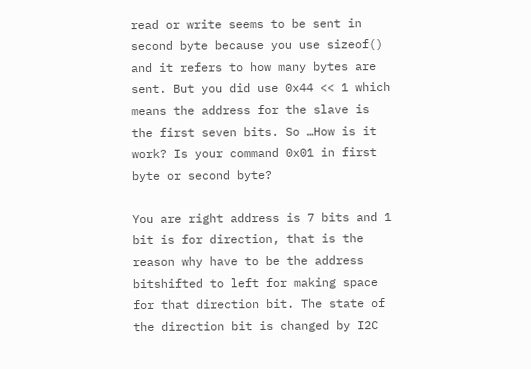read or write seems to be sent in second byte because you use sizeof() and it refers to how many bytes are sent. But you did use 0x44 << 1 which means the address for the slave is the first seven bits. So …How is it work? Is your command 0x01 in first byte or second byte?

You are right address is 7 bits and 1 bit is for direction, that is the reason why have to be the address bitshifted to left for making space for that direction bit. The state of the direction bit is changed by I2C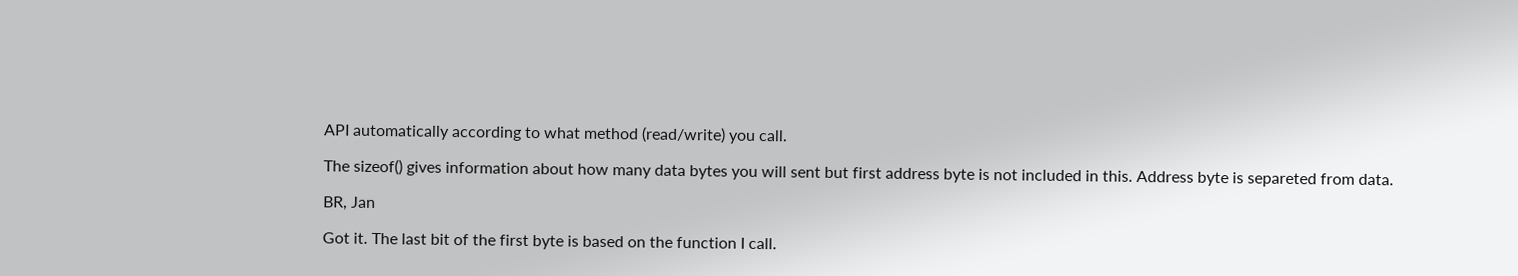API automatically according to what method (read/write) you call.

The sizeof() gives information about how many data bytes you will sent but first address byte is not included in this. Address byte is separeted from data.

BR, Jan

Got it. The last bit of the first byte is based on the function I call.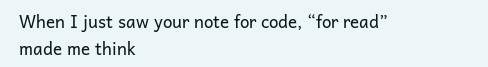When I just saw your note for code, “for read” made me think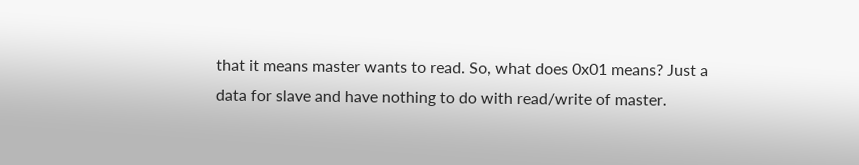that it means master wants to read. So, what does 0x01 means? Just a data for slave and have nothing to do with read/write of master.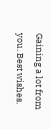Gaining a lot from you. Best wishes.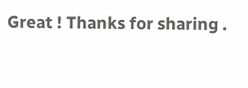Great ! Thanks for sharing .